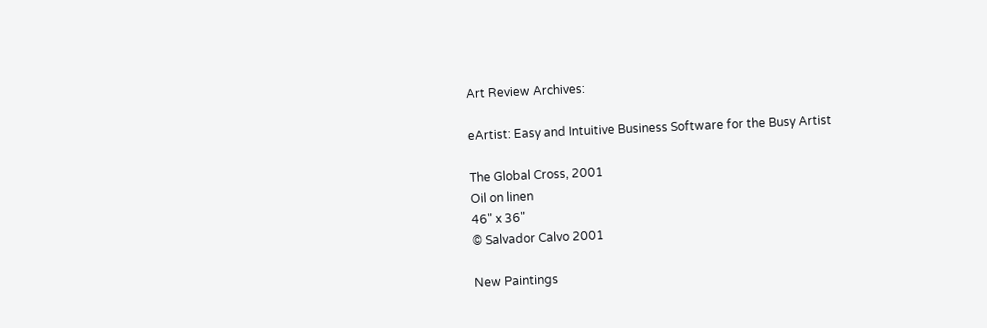Art Review Archives:

eArtist: Easy and Intuitive Business Software for the Busy Artist

The Global Cross, 2001
Oil on linen
46" x 36"
© Salvador Calvo 2001

New Paintings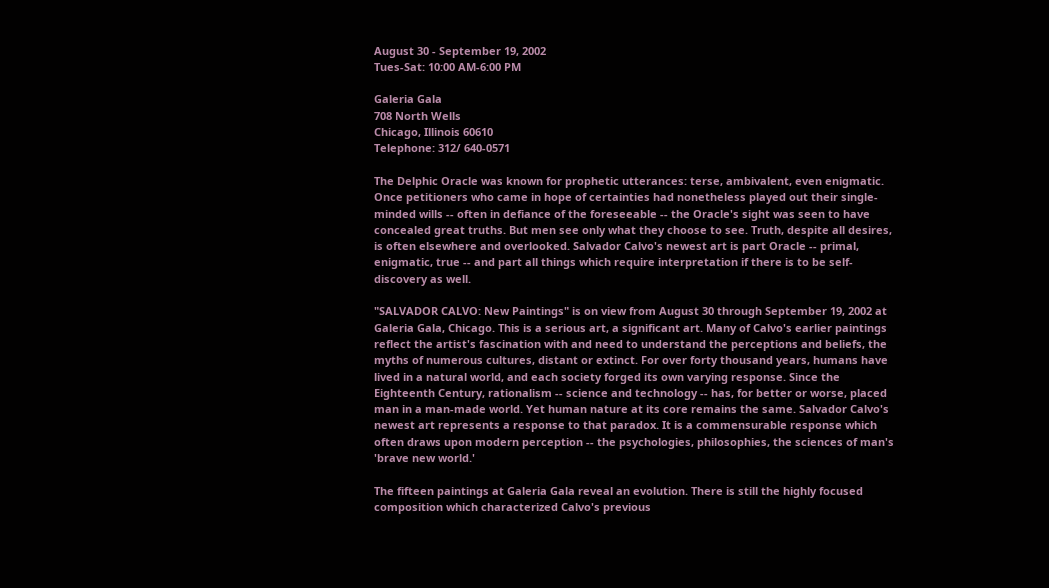August 30 - September 19, 2002
Tues-Sat: 10:00 AM-6:00 PM

Galeria Gala
708 North Wells
Chicago, Illinois 60610
Telephone: 312/ 640-0571

The Delphic Oracle was known for prophetic utterances: terse, ambivalent, even enigmatic. Once petitioners who came in hope of certainties had nonetheless played out their single-minded wills -- often in defiance of the foreseeable -- the Oracle's sight was seen to have concealed great truths. But men see only what they choose to see. Truth, despite all desires, is often elsewhere and overlooked. Salvador Calvo's newest art is part Oracle -- primal, enigmatic, true -- and part all things which require interpretation if there is to be self-discovery as well.

"SALVADOR CALVO: New Paintings" is on view from August 30 through September 19, 2002 at Galeria Gala, Chicago. This is a serious art, a significant art. Many of Calvo's earlier paintings reflect the artist's fascination with and need to understand the perceptions and beliefs, the myths of numerous cultures, distant or extinct. For over forty thousand years, humans have lived in a natural world, and each society forged its own varying response. Since the Eighteenth Century, rationalism -- science and technology -- has, for better or worse, placed man in a man-made world. Yet human nature at its core remains the same. Salvador Calvo's newest art represents a response to that paradox. It is a commensurable response which often draws upon modern perception -- the psychologies, philosophies, the sciences of man's 'brave new world.'

The fifteen paintings at Galeria Gala reveal an evolution. There is still the highly focused composition which characterized Calvo's previous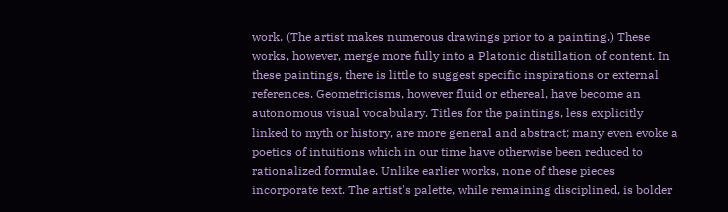work. (The artist makes numerous drawings prior to a painting.) These works, however, merge more fully into a Platonic distillation of content. In these paintings, there is little to suggest specific inspirations or external references. Geometricisms, however fluid or ethereal, have become an autonomous visual vocabulary. Titles for the paintings, less explicitly linked to myth or history, are more general and abstract; many even evoke a poetics of intuitions which in our time have otherwise been reduced to rationalized formulae. Unlike earlier works, none of these pieces incorporate text. The artist's palette, while remaining disciplined, is bolder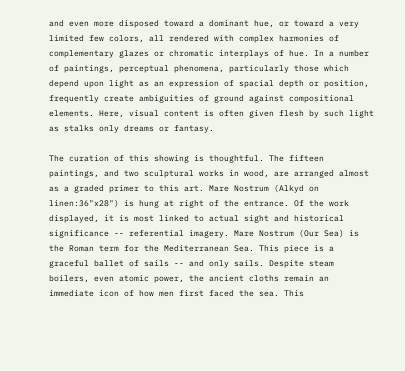and even more disposed toward a dominant hue, or toward a very limited few colors, all rendered with complex harmonies of complementary glazes or chromatic interplays of hue. In a number of paintings, perceptual phenomena, particularly those which depend upon light as an expression of spacial depth or position, frequently create ambiguities of ground against compositional elements. Here, visual content is often given flesh by such light as stalks only dreams or fantasy.

The curation of this showing is thoughtful. The fifteen paintings, and two sculptural works in wood, are arranged almost as a graded primer to this art. Mare Nostrum (Alkyd on linen:36"x28") is hung at right of the entrance. Of the work displayed, it is most linked to actual sight and historical significance -- referential imagery. Mare Nostrum (Our Sea) is the Roman term for the Mediterranean Sea. This piece is a graceful ballet of sails -- and only sails. Despite steam boilers, even atomic power, the ancient cloths remain an immediate icon of how men first faced the sea. This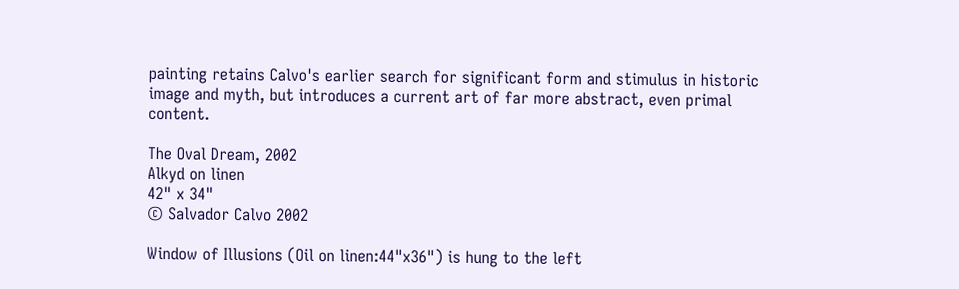painting retains Calvo's earlier search for significant form and stimulus in historic image and myth, but introduces a current art of far more abstract, even primal content.

The Oval Dream, 2002
Alkyd on linen
42" x 34"
© Salvador Calvo 2002

Window of Illusions (Oil on linen:44"x36") is hung to the left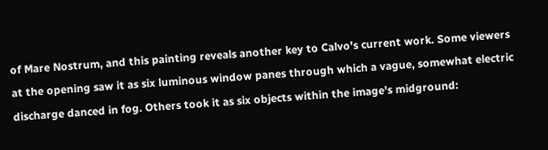of Mare Nostrum, and this painting reveals another key to Calvo's current work. Some viewers at the opening saw it as six luminous window panes through which a vague, somewhat electric discharge danced in fog. Others took it as six objects within the image's midground: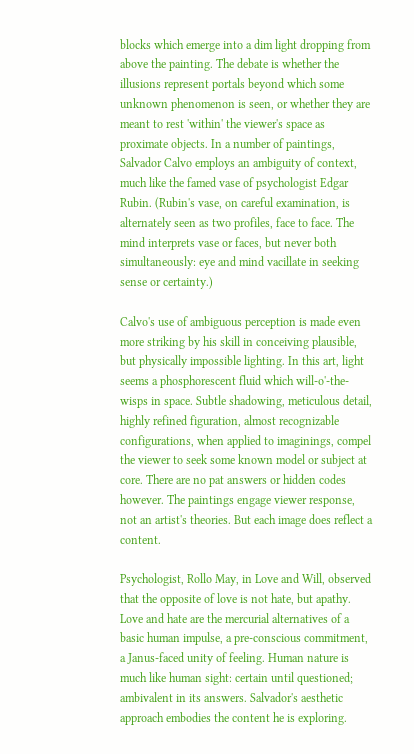blocks which emerge into a dim light dropping from above the painting. The debate is whether the illusions represent portals beyond which some unknown phenomenon is seen, or whether they are meant to rest 'within' the viewer's space as proximate objects. In a number of paintings, Salvador Calvo employs an ambiguity of context, much like the famed vase of psychologist Edgar Rubin. (Rubin's vase, on careful examination, is alternately seen as two profiles, face to face. The mind interprets vase or faces, but never both simultaneously: eye and mind vacillate in seeking sense or certainty.)

Calvo's use of ambiguous perception is made even more striking by his skill in conceiving plausible, but physically impossible lighting. In this art, light seems a phosphorescent fluid which will-o'-the-wisps in space. Subtle shadowing, meticulous detail, highly refined figuration, almost recognizable configurations, when applied to imaginings, compel the viewer to seek some known model or subject at core. There are no pat answers or hidden codes however. The paintings engage viewer response, not an artist's theories. But each image does reflect a content.

Psychologist, Rollo May, in Love and Will, observed that the opposite of love is not hate, but apathy. Love and hate are the mercurial alternatives of a basic human impulse, a pre-conscious commitment, a Janus-faced unity of feeling. Human nature is much like human sight: certain until questioned; ambivalent in its answers. Salvador's aesthetic approach embodies the content he is exploring.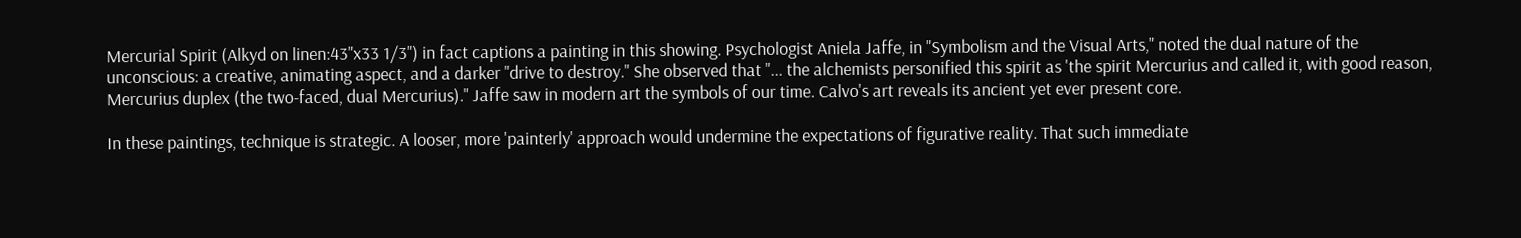Mercurial Spirit (Alkyd on linen:43"x33 1/3") in fact captions a painting in this showing. Psychologist Aniela Jaffe, in "Symbolism and the Visual Arts," noted the dual nature of the unconscious: a creative, animating aspect, and a darker "drive to destroy." She observed that "... the alchemists personified this spirit as 'the spirit Mercurius and called it, with good reason, Mercurius duplex (the two-faced, dual Mercurius)." Jaffe saw in modern art the symbols of our time. Calvo's art reveals its ancient yet ever present core.

In these paintings, technique is strategic. A looser, more 'painterly' approach would undermine the expectations of figurative reality. That such immediate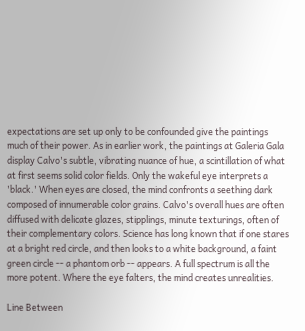expectations are set up only to be confounded give the paintings much of their power. As in earlier work, the paintings at Galeria Gala display Calvo's subtle, vibrating nuance of hue, a scintillation of what at first seems solid color fields. Only the wakeful eye interprets a 'black.' When eyes are closed, the mind confronts a seething dark composed of innumerable color grains. Calvo's overall hues are often diffused with delicate glazes, stipplings, minute texturings, often of their complementary colors. Science has long known that if one stares at a bright red circle, and then looks to a white background, a faint green circle -- a phantom orb -- appears. A full spectrum is all the more potent. Where the eye falters, the mind creates unrealities.

Line Between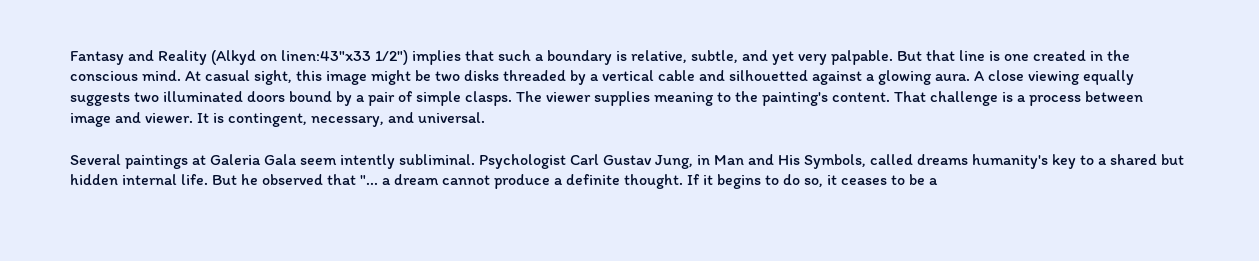Fantasy and Reality (Alkyd on linen:43"x33 1/2") implies that such a boundary is relative, subtle, and yet very palpable. But that line is one created in the conscious mind. At casual sight, this image might be two disks threaded by a vertical cable and silhouetted against a glowing aura. A close viewing equally suggests two illuminated doors bound by a pair of simple clasps. The viewer supplies meaning to the painting's content. That challenge is a process between image and viewer. It is contingent, necessary, and universal.

Several paintings at Galeria Gala seem intently subliminal. Psychologist Carl Gustav Jung, in Man and His Symbols, called dreams humanity's key to a shared but hidden internal life. But he observed that "... a dream cannot produce a definite thought. If it begins to do so, it ceases to be a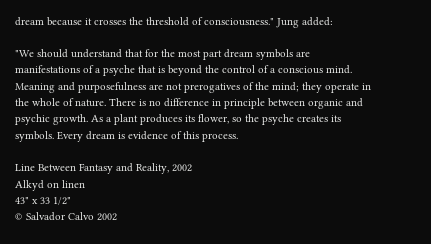dream because it crosses the threshold of consciousness." Jung added:

"We should understand that for the most part dream symbols are manifestations of a psyche that is beyond the control of a conscious mind. Meaning and purposefulness are not prerogatives of the mind; they operate in the whole of nature. There is no difference in principle between organic and psychic growth. As a plant produces its flower, so the psyche creates its symbols. Every dream is evidence of this process.

Line Between Fantasy and Reality, 2002
Alkyd on linen
43" x 33 1/2"
© Salvador Calvo 2002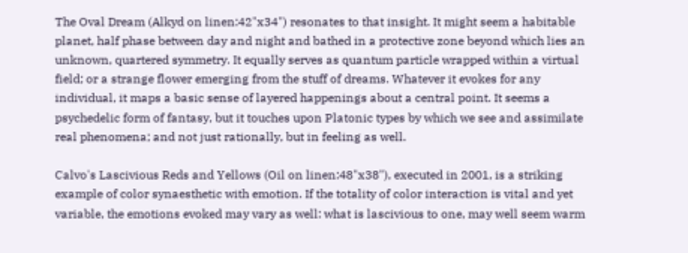The Oval Dream (Alkyd on linen:42"x34") resonates to that insight. It might seem a habitable planet, half phase between day and night and bathed in a protective zone beyond which lies an unknown, quartered symmetry. It equally serves as quantum particle wrapped within a virtual field; or a strange flower emerging from the stuff of dreams. Whatever it evokes for any individual, it maps a basic sense of layered happenings about a central point. It seems a psychedelic form of fantasy, but it touches upon Platonic types by which we see and assimilate real phenomena; and not just rationally, but in feeling as well.

Calvo's Lascivious Reds and Yellows (Oil on linen:48"x38"), executed in 2001, is a striking example of color synaesthetic with emotion. If the totality of color interaction is vital and yet variable, the emotions evoked may vary as well: what is lascivious to one, may well seem warm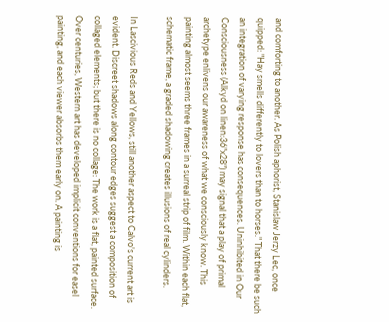and comforting to another. As Polish aphorist, Stanislaw Jerzy Lec, once quipped: "Hay smells differently to lovers than to horses." That there be such an integration of varying response has consequences. Uninhibited in Our Consciousness (Alkyd on linen:36"x28") may signal that a play of primal archetype enlivens our awareness of what we consciously know. This painting almost seems three frames in a surreal strip of film. Within each flat, schematic frame, a graded shadowing creates illusions of real cylinders.

In Lascivious Reds and Yellows, still another aspect to Calvo's current art is evident. Discreet shadows along contour edges suggest a composition of collaged elements; but there is no collage: The work is a flat, painted surface. Over centuries, Western art has developed implicit conventions for easel painting, and each viewer absorbs them early on. A painting is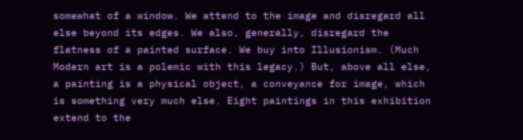somewhat of a window. We attend to the image and disregard all else beyond its edges. We also, generally, disregard the flatness of a painted surface. We buy into Illusionism. (Much Modern art is a polemic with this legacy.) But, above all else, a painting is a physical object, a conveyance for image, which is something very much else. Eight paintings in this exhibition extend to the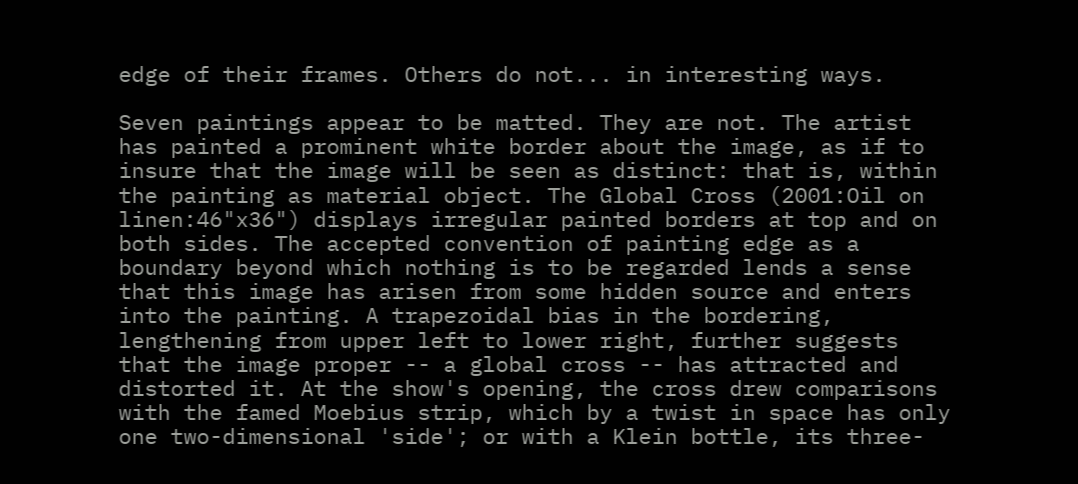edge of their frames. Others do not... in interesting ways.

Seven paintings appear to be matted. They are not. The artist has painted a prominent white border about the image, as if to insure that the image will be seen as distinct: that is, within the painting as material object. The Global Cross (2001:Oil on linen:46"x36") displays irregular painted borders at top and on both sides. The accepted convention of painting edge as a boundary beyond which nothing is to be regarded lends a sense that this image has arisen from some hidden source and enters into the painting. A trapezoidal bias in the bordering, lengthening from upper left to lower right, further suggests that the image proper -- a global cross -- has attracted and distorted it. At the show's opening, the cross drew comparisons with the famed Moebius strip, which by a twist in space has only one two-dimensional 'side'; or with a Klein bottle, its three-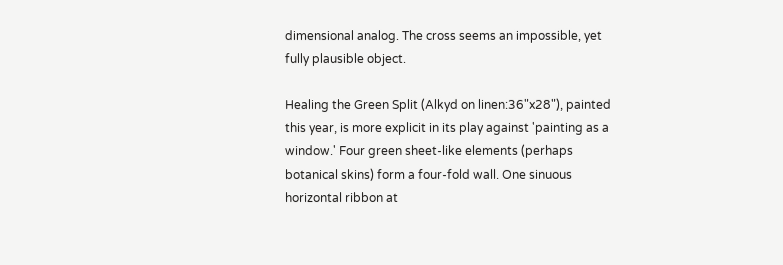dimensional analog. The cross seems an impossible, yet fully plausible object.

Healing the Green Split (Alkyd on linen:36"x28"), painted this year, is more explicit in its play against 'painting as a window.' Four green sheet-like elements (perhaps botanical skins) form a four-fold wall. One sinuous horizontal ribbon at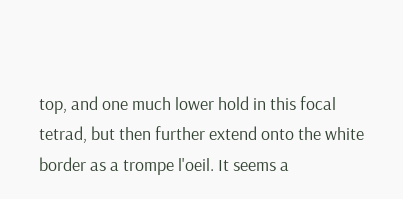top, and one much lower hold in this focal tetrad, but then further extend onto the white border as a trompe l'oeil. It seems a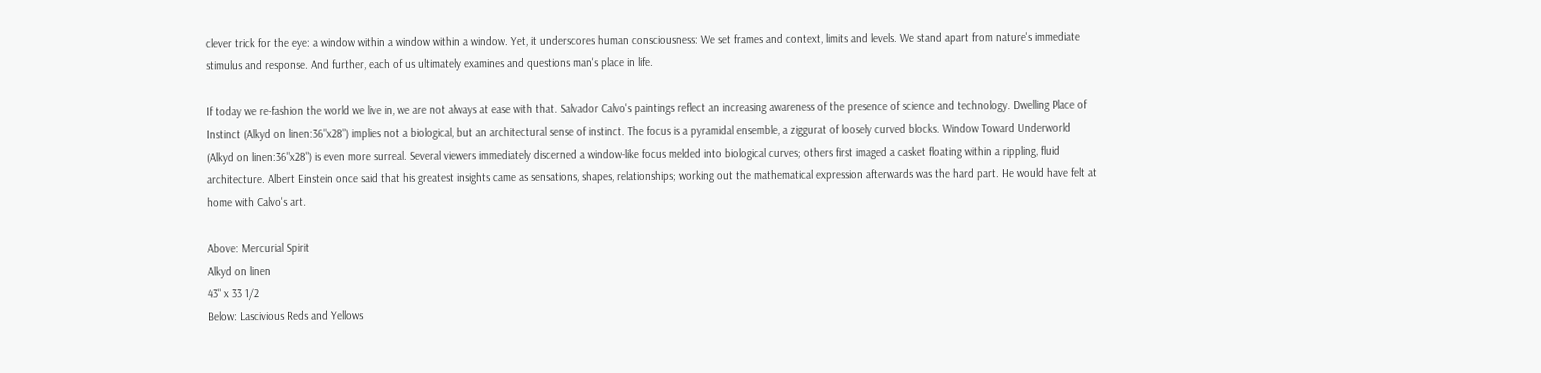clever trick for the eye: a window within a window within a window. Yet, it underscores human consciousness: We set frames and context, limits and levels. We stand apart from nature's immediate stimulus and response. And further, each of us ultimately examines and questions man's place in life.

If today we re-fashion the world we live in, we are not always at ease with that. Salvador Calvo's paintings reflect an increasing awareness of the presence of science and technology. Dwelling Place of Instinct (Alkyd on linen:36"x28") implies not a biological, but an architectural sense of instinct. The focus is a pyramidal ensemble, a ziggurat of loosely curved blocks. Window Toward Underworld (Alkyd on linen:36"x28") is even more surreal. Several viewers immediately discerned a window-like focus melded into biological curves; others first imaged a casket floating within a rippling, fluid architecture. Albert Einstein once said that his greatest insights came as sensations, shapes, relationships; working out the mathematical expression afterwards was the hard part. He would have felt at home with Calvo's art.

Above: Mercurial Spirit
Alkyd on linen
43" x 33 1/2
Below: Lascivious Reds and Yellows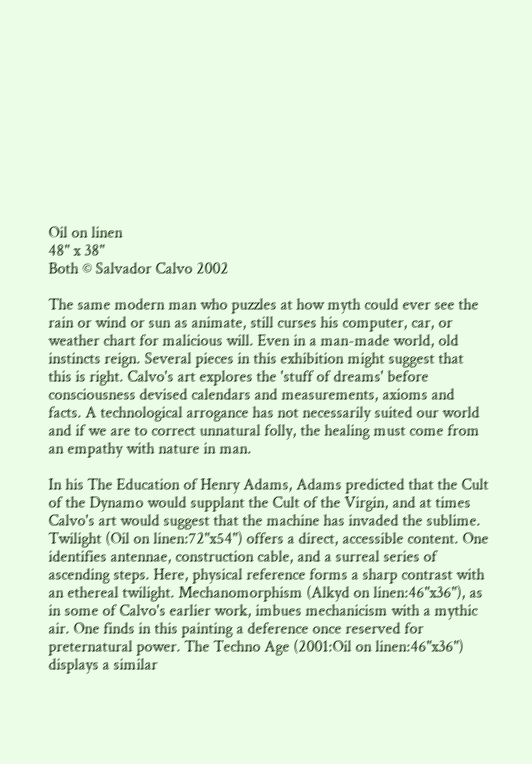Oil on linen
48" x 38"
Both © Salvador Calvo 2002

The same modern man who puzzles at how myth could ever see the rain or wind or sun as animate, still curses his computer, car, or weather chart for malicious will. Even in a man-made world, old instincts reign. Several pieces in this exhibition might suggest that this is right. Calvo's art explores the 'stuff of dreams' before consciousness devised calendars and measurements, axioms and facts. A technological arrogance has not necessarily suited our world and if we are to correct unnatural folly, the healing must come from an empathy with nature in man.

In his The Education of Henry Adams, Adams predicted that the Cult of the Dynamo would supplant the Cult of the Virgin, and at times Calvo's art would suggest that the machine has invaded the sublime. Twilight (Oil on linen:72"x54") offers a direct, accessible content. One identifies antennae, construction cable, and a surreal series of ascending steps. Here, physical reference forms a sharp contrast with an ethereal twilight. Mechanomorphism (Alkyd on linen:46"x36"), as in some of Calvo's earlier work, imbues mechanicism with a mythic air. One finds in this painting a deference once reserved for preternatural power. The Techno Age (2001:Oil on linen:46"x36") displays a similar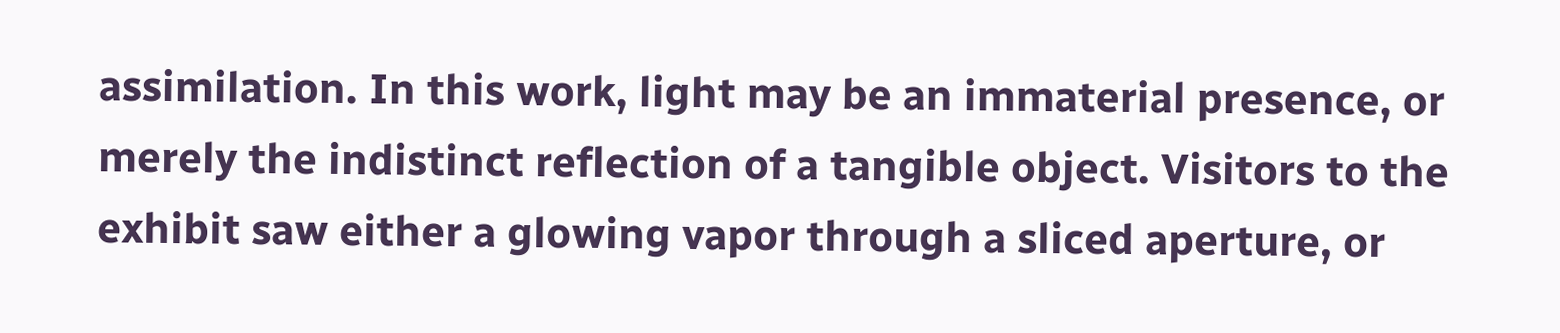assimilation. In this work, light may be an immaterial presence, or merely the indistinct reflection of a tangible object. Visitors to the exhibit saw either a glowing vapor through a sliced aperture, or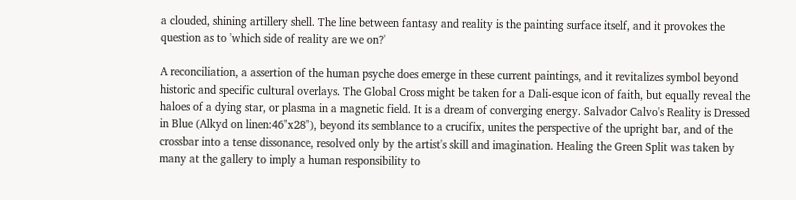a clouded, shining artillery shell. The line between fantasy and reality is the painting surface itself, and it provokes the question as to 'which side of reality are we on?'

A reconciliation, a assertion of the human psyche does emerge in these current paintings, and it revitalizes symbol beyond historic and specific cultural overlays. The Global Cross might be taken for a Dali-esque icon of faith, but equally reveal the haloes of a dying star, or plasma in a magnetic field. It is a dream of converging energy. Salvador Calvo's Reality is Dressed in Blue (Alkyd on linen:46"x28"), beyond its semblance to a crucifix, unites the perspective of the upright bar, and of the crossbar into a tense dissonance, resolved only by the artist's skill and imagination. Healing the Green Split was taken by many at the gallery to imply a human responsibility to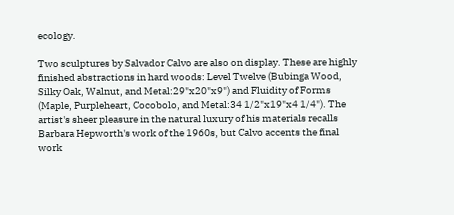ecology.

Two sculptures by Salvador Calvo are also on display. These are highly finished abstractions in hard woods: Level Twelve (Bubinga Wood, Silky Oak, Walnut, and Metal:29"x20"x9") and Fluidity of Forms (Maple, Purpleheart, Cocobolo, and Metal:34 1/2"x19"x4 1/4"). The artist's sheer pleasure in the natural luxury of his materials recalls Barbara Hepworth's work of the 1960s, but Calvo accents the final work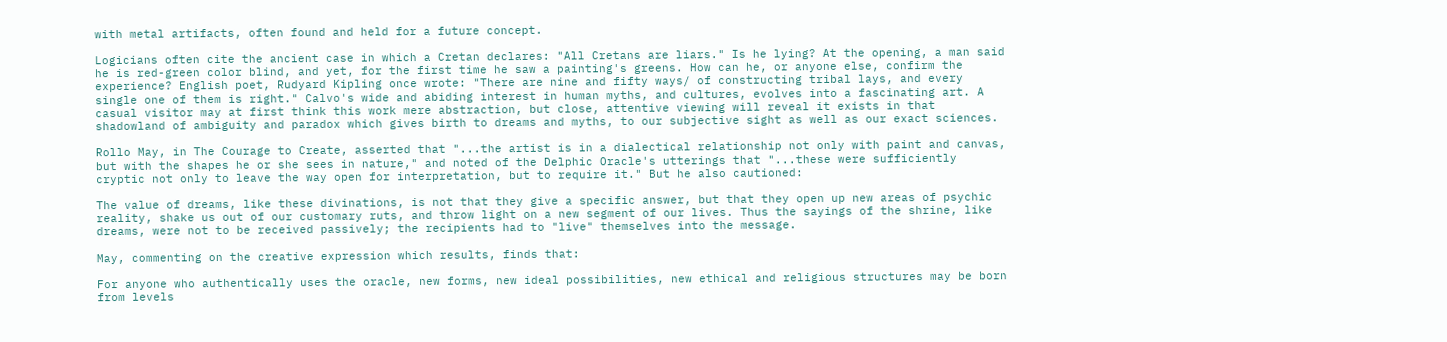with metal artifacts, often found and held for a future concept.

Logicians often cite the ancient case in which a Cretan declares: "All Cretans are liars." Is he lying? At the opening, a man said he is red-green color blind, and yet, for the first time he saw a painting's greens. How can he, or anyone else, confirm the experience? English poet, Rudyard Kipling once wrote: "There are nine and fifty ways/ of constructing tribal lays, and every single one of them is right." Calvo's wide and abiding interest in human myths, and cultures, evolves into a fascinating art. A casual visitor may at first think this work mere abstraction, but close, attentive viewing will reveal it exists in that shadowland of ambiguity and paradox which gives birth to dreams and myths, to our subjective sight as well as our exact sciences.

Rollo May, in The Courage to Create, asserted that "...the artist is in a dialectical relationship not only with paint and canvas, but with the shapes he or she sees in nature," and noted of the Delphic Oracle's utterings that "...these were sufficiently cryptic not only to leave the way open for interpretation, but to require it." But he also cautioned:

The value of dreams, like these divinations, is not that they give a specific answer, but that they open up new areas of psychic reality, shake us out of our customary ruts, and throw light on a new segment of our lives. Thus the sayings of the shrine, like dreams, were not to be received passively; the recipients had to "live" themselves into the message.

May, commenting on the creative expression which results, finds that:

For anyone who authentically uses the oracle, new forms, new ideal possibilities, new ethical and religious structures may be born from levels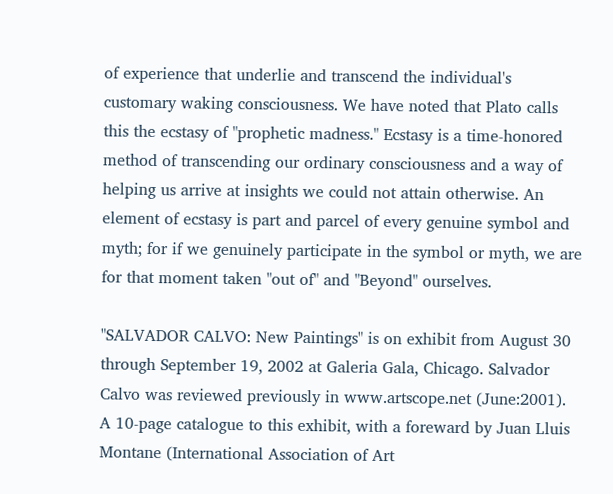of experience that underlie and transcend the individual's customary waking consciousness. We have noted that Plato calls this the ecstasy of "prophetic madness." Ecstasy is a time-honored method of transcending our ordinary consciousness and a way of helping us arrive at insights we could not attain otherwise. An element of ecstasy is part and parcel of every genuine symbol and myth; for if we genuinely participate in the symbol or myth, we are for that moment taken "out of" and "Beyond" ourselves.

"SALVADOR CALVO: New Paintings" is on exhibit from August 30 through September 19, 2002 at Galeria Gala, Chicago. Salvador Calvo was reviewed previously in www.artscope.net (June:2001). A 10-page catalogue to this exhibit, with a foreward by Juan Lluis Montane (International Association of Art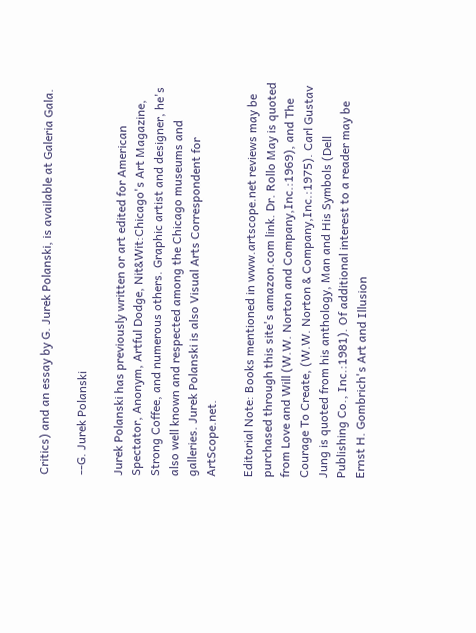Critics) and an essay by G. Jurek Polanski, is available at Galeria Gala.

--G. Jurek Polanski

Jurek Polanski has previously written or art edited for American Spectator, Anonym, Artful Dodge, Nit&Wit:Chicago's Art Magazine, Strong Coffee, and numerous others. Graphic artist and designer, he's also well known and respected among the Chicago museums and galleries. Jurek Polanski is also Visual Arts Correspondent for ArtScope.net.

Editorial Note: Books mentioned in www.artscope.net reviews may be purchased through this site's amazon.com link. Dr. Rollo May is quoted from Love and Will (W.W. Norton and Company,Inc.:1969), and The Courage To Create, (W.W. Norton & Company,Inc.:1975). Carl Gustav Jung is quoted from his anthology, Man and His Symbols (Dell Publishing Co., Inc.:1981). Of additional interest to a reader may be Ernst H. Gombrich's Art and Illusion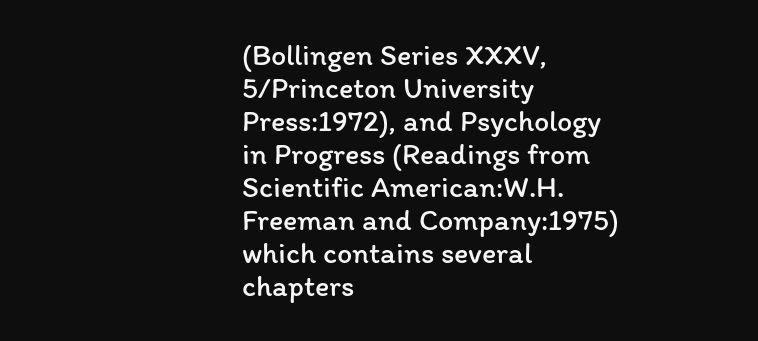(Bollingen Series XXXV, 5/Princeton University Press:1972), and Psychology in Progress (Readings from Scientific American:W.H. Freeman and Company:1975) which contains several chapters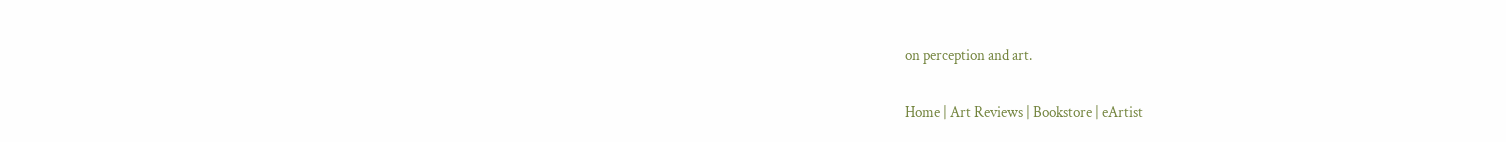on perception and art.

Home | Art Reviews | Bookstore | eArtist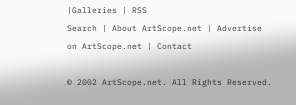|Galleries | RSS
Search | About ArtScope.net | Advertise on ArtScope.net | Contact

© 2002 ArtScope.net. All Rights Reserved.